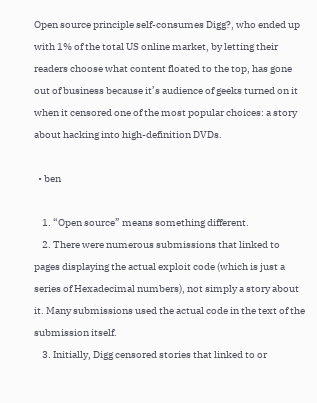Open source principle self-consumes Digg?, who ended up with 1% of the total US online market, by letting their readers choose what content floated to the top, has gone out of business because it’s audience of geeks turned on it when it censored one of the most popular choices: a story about hacking into high-definition DVDs.

  • ben

    1. “Open source” means something different.
    2. There were numerous submissions that linked to pages displaying the actual exploit code (which is just a series of Hexadecimal numbers), not simply a story about it. Many submissions used the actual code in the text of the submission itself.
    3. Initially, Digg censored stories that linked to or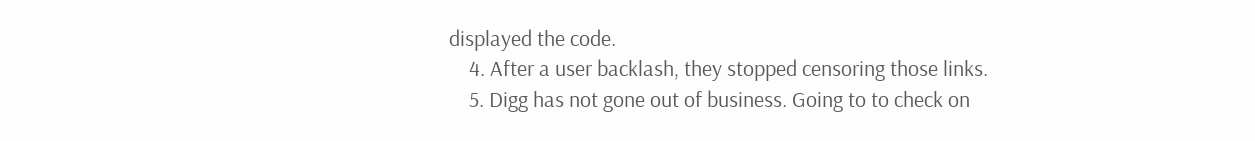displayed the code.
    4. After a user backlash, they stopped censoring those links.
    5. Digg has not gone out of business. Going to to check on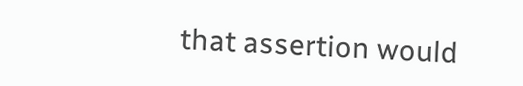that assertion would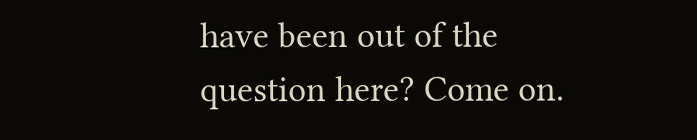have been out of the question here? Come on.